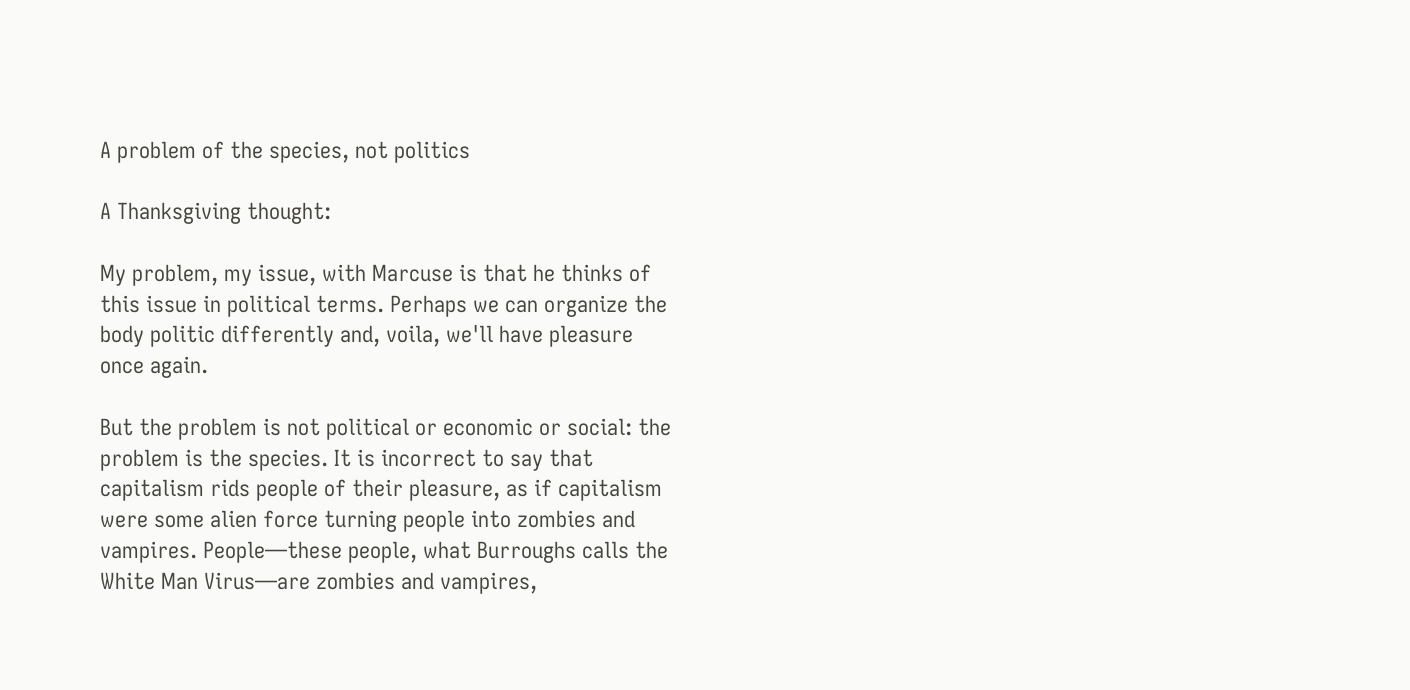A problem of the species, not politics

A Thanksgiving thought:

My problem, my issue, with Marcuse is that he thinks of this issue in political terms. Perhaps we can organize the body politic differently and, voila, we'll have pleasure once again.

But the problem is not political or economic or social: the problem is the species. It is incorrect to say that capitalism rids people of their pleasure, as if capitalism were some alien force turning people into zombies and vampires. People—these people, what Burroughs calls the White Man Virus—are zombies and vampires,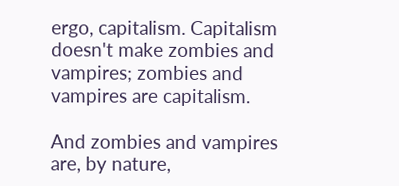ergo, capitalism. Capitalism doesn't make zombies and vampires; zombies and vampires are capitalism.

And zombies and vampires are, by nature,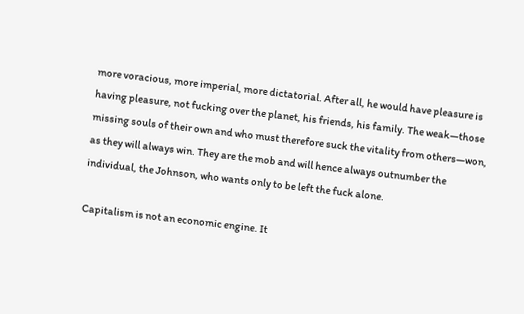more voracious, more imperial, more dictatorial. After all, he would have pleasure is having pleasure, not fucking over the planet, his friends, his family. The weak—those missing souls of their own and who must therefore suck the vitality from others—won, as they will always win. They are the mob and will hence always outnumber the individual, the Johnson, who wants only to be left the fuck alone.

Capitalism is not an economic engine. It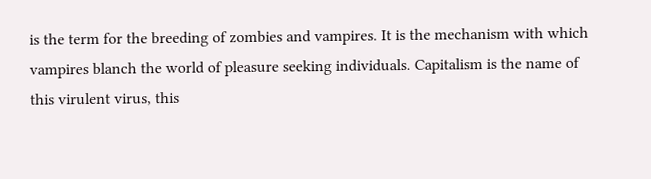is the term for the breeding of zombies and vampires. It is the mechanism with which vampires blanch the world of pleasure seeking individuals. Capitalism is the name of this virulent virus, this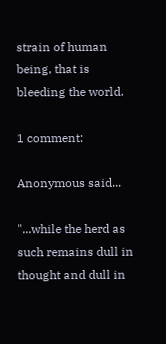strain of human being, that is bleeding the world.

1 comment:

Anonymous said...

"...while the herd as such remains dull in thought and dull in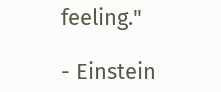feeling."

- Einstein